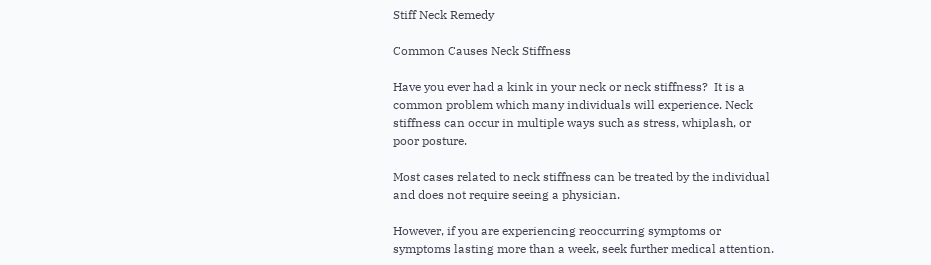Stiff Neck Remedy

Common Causes Neck Stiffness

Have you ever had a kink in your neck or neck stiffness?  It is a common problem which many individuals will experience. Neck stiffness can occur in multiple ways such as stress, whiplash, or poor posture.

Most cases related to neck stiffness can be treated by the individual and does not require seeing a physician.

However, if you are experiencing reoccurring symptoms or symptoms lasting more than a week, seek further medical attention.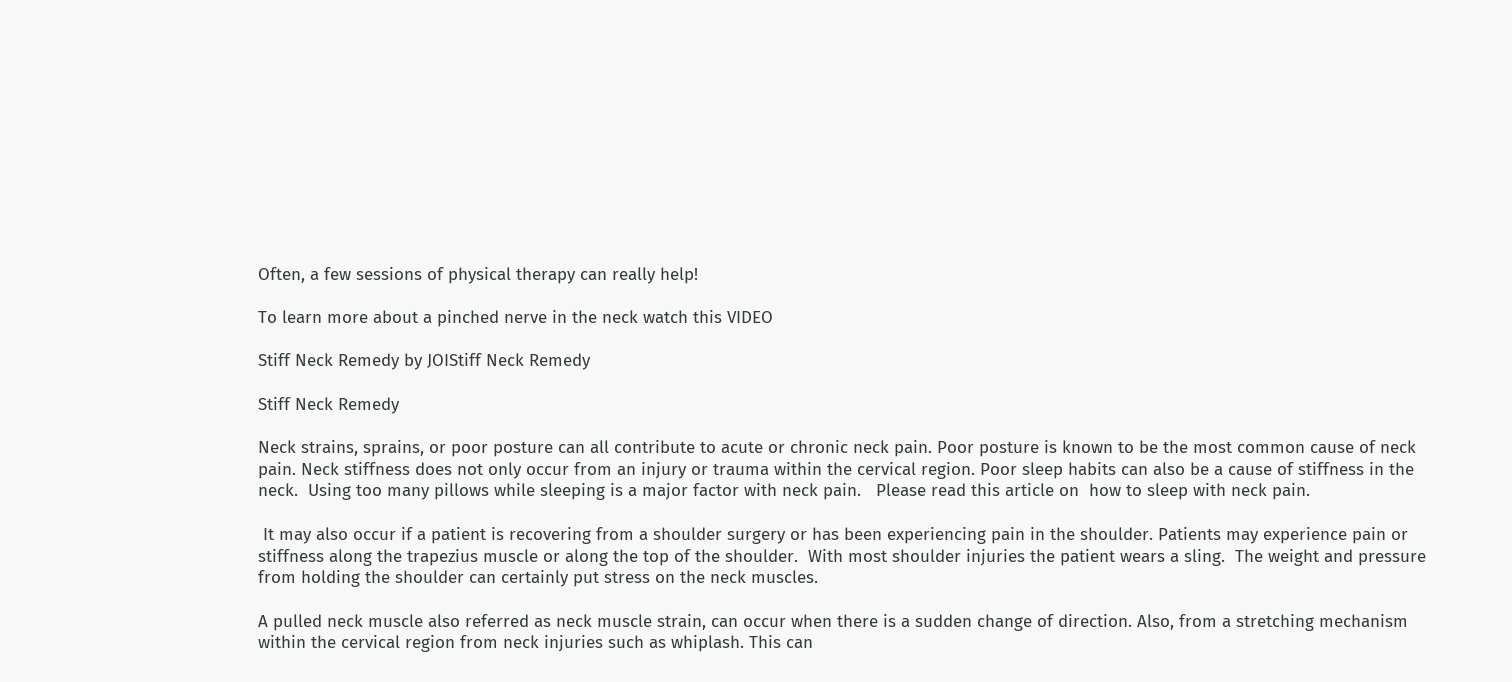Often, a few sessions of physical therapy can really help!

To learn more about a pinched nerve in the neck watch this VIDEO

Stiff Neck Remedy by JOIStiff Neck Remedy

Stiff Neck Remedy

Neck strains, sprains, or poor posture can all contribute to acute or chronic neck pain. Poor posture is known to be the most common cause of neck pain. Neck stiffness does not only occur from an injury or trauma within the cervical region. Poor sleep habits can also be a cause of stiffness in the neck.  Using too many pillows while sleeping is a major factor with neck pain.   Please read this article on  how to sleep with neck pain.

 It may also occur if a patient is recovering from a shoulder surgery or has been experiencing pain in the shoulder. Patients may experience pain or stiffness along the trapezius muscle or along the top of the shoulder.  With most shoulder injuries the patient wears a sling.  The weight and pressure from holding the shoulder can certainly put stress on the neck muscles.

A pulled neck muscle also referred as neck muscle strain, can occur when there is a sudden change of direction. Also, from a stretching mechanism within the cervical region from neck injuries such as whiplash. This can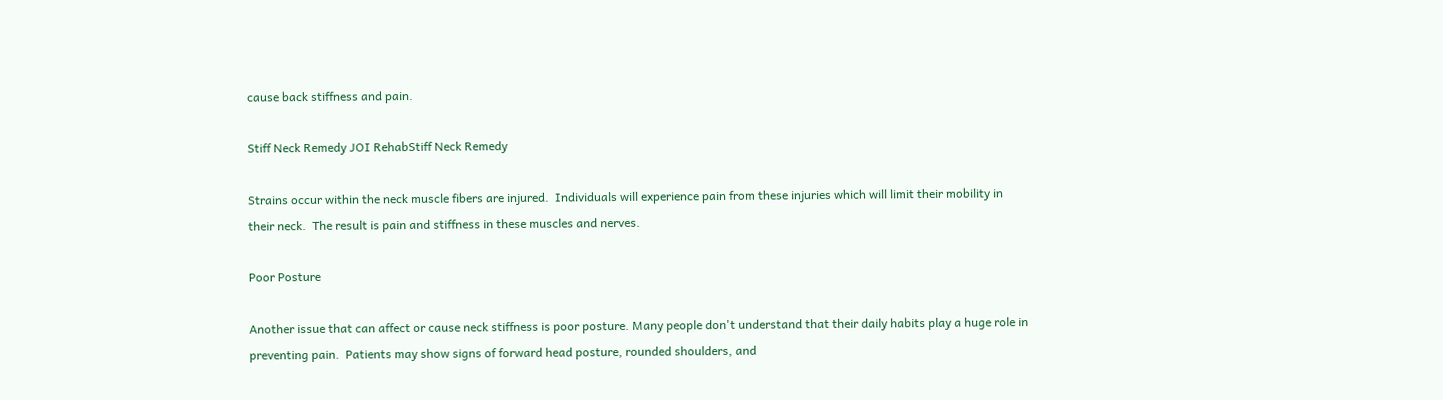cause back stiffness and pain.

Stiff Neck Remedy JOI RehabStiff Neck Remedy

Strains occur within the neck muscle fibers are injured.  Individuals will experience pain from these injuries which will limit their mobility in their neck.  The result is pain and stiffness in these muscles and nerves.

Poor Posture

Another issue that can affect or cause neck stiffness is poor posture. Many people don't understand that their daily habits play a huge role in preventing pain.  Patients may show signs of forward head posture, rounded shoulders, and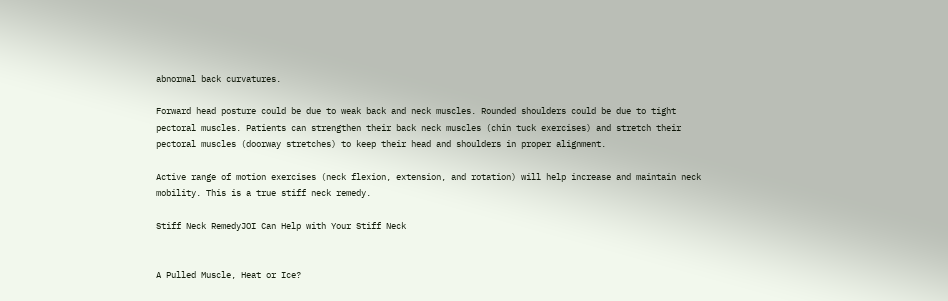abnormal back curvatures.

Forward head posture could be due to weak back and neck muscles. Rounded shoulders could be due to tight pectoral muscles. Patients can strengthen their back neck muscles (chin tuck exercises) and stretch their pectoral muscles (doorway stretches) to keep their head and shoulders in proper alignment.

Active range of motion exercises (neck flexion, extension, and rotation) will help increase and maintain neck mobility. This is a true stiff neck remedy.

Stiff Neck RemedyJOI Can Help with Your Stiff Neck


A Pulled Muscle, Heat or Ice?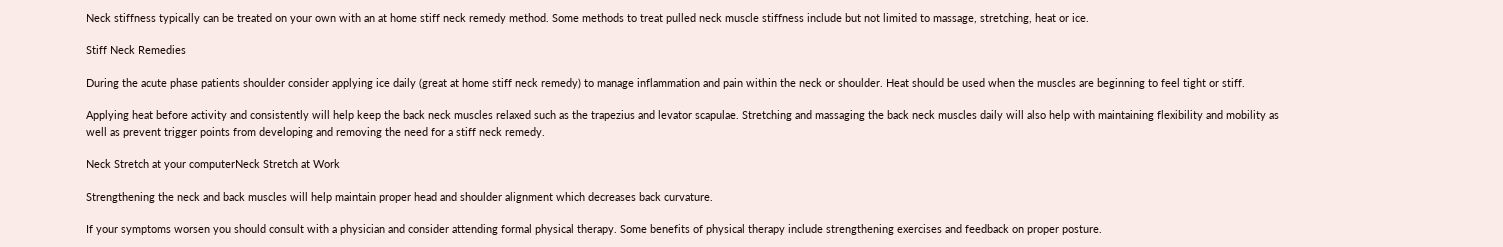Neck stiffness typically can be treated on your own with an at home stiff neck remedy method. Some methods to treat pulled neck muscle stiffness include but not limited to massage, stretching, heat or ice.

Stiff Neck Remedies

During the acute phase patients shoulder consider applying ice daily (great at home stiff neck remedy) to manage inflammation and pain within the neck or shoulder. Heat should be used when the muscles are beginning to feel tight or stiff.

Applying heat before activity and consistently will help keep the back neck muscles relaxed such as the trapezius and levator scapulae. Stretching and massaging the back neck muscles daily will also help with maintaining flexibility and mobility as well as prevent trigger points from developing and removing the need for a stiff neck remedy.

Neck Stretch at your computerNeck Stretch at Work

Strengthening the neck and back muscles will help maintain proper head and shoulder alignment which decreases back curvature.

If your symptoms worsen you should consult with a physician and consider attending formal physical therapy. Some benefits of physical therapy include strengthening exercises and feedback on proper posture.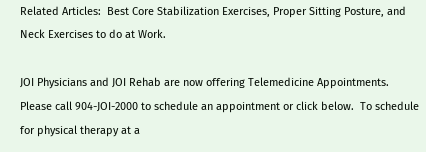Related Articles:  Best Core Stabilization Exercises, Proper Sitting Posture, and Neck Exercises to do at Work.

JOI Physicians and JOI Rehab are now offering Telemedicine Appointments. Please call 904-JOI-2000 to schedule an appointment or click below.  To schedule for physical therapy at a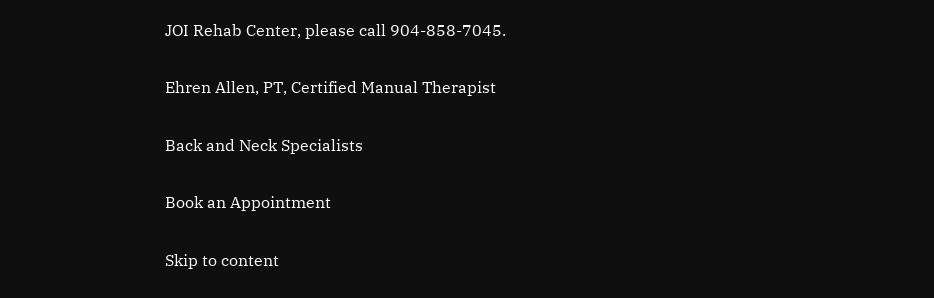JOI Rehab Center, please call 904-858-7045.

Ehren Allen, PT, Certified Manual Therapist

Back and Neck Specialists

Book an Appointment

Skip to content